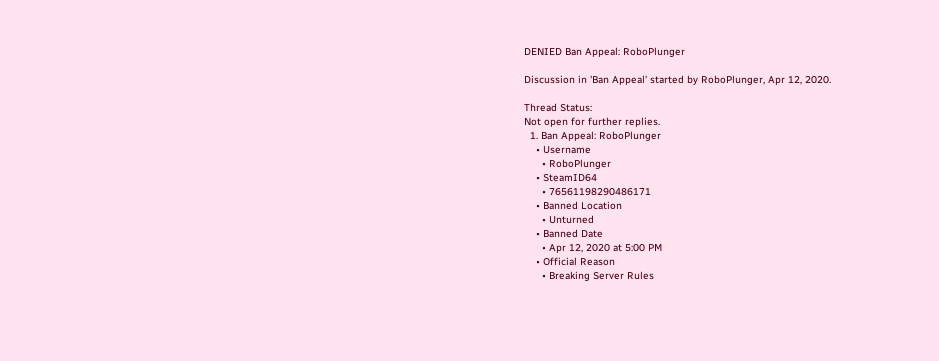DENIED Ban Appeal: RoboPlunger

Discussion in 'Ban Appeal' started by RoboPlunger, Apr 12, 2020.

Thread Status:
Not open for further replies.
  1. Ban Appeal: RoboPlunger
    • Username
      • RoboPlunger
    • SteamID64
      • 76561198290486171
    • Banned Location
      • Unturned
    • Banned Date
      • Apr 12, 2020 at 5:00 PM
    • Official Reason
      • Breaking Server Rules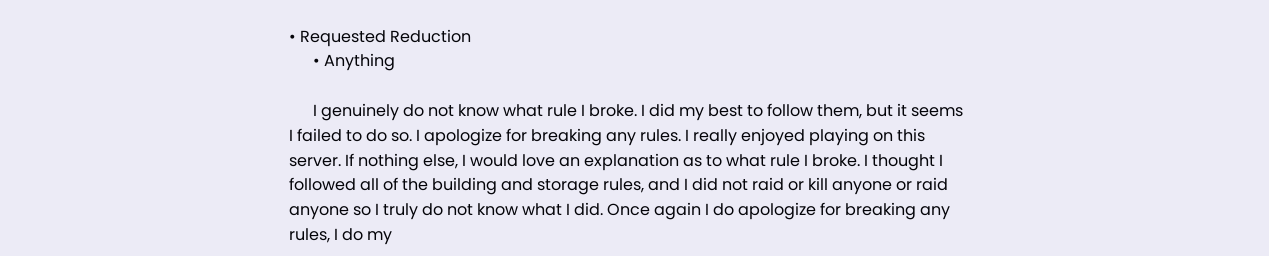• Requested Reduction
      • Anything

      I genuinely do not know what rule I broke. I did my best to follow them, but it seems I failed to do so. I apologize for breaking any rules. I really enjoyed playing on this server. If nothing else, I would love an explanation as to what rule I broke. I thought I followed all of the building and storage rules, and I did not raid or kill anyone or raid anyone so I truly do not know what I did. Once again I do apologize for breaking any rules, I do my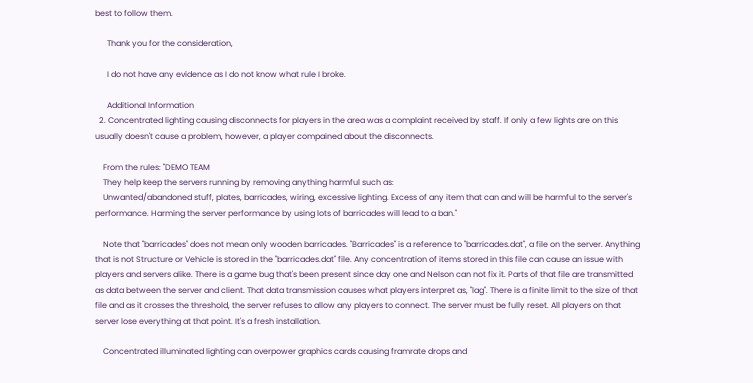best to follow them.

      Thank you for the consideration,

      I do not have any evidence as I do not know what rule I broke.

      Additional Information
  2. Concentrated lighting causing disconnects for players in the area was a complaint received by staff. If only a few lights are on this usually doesn't cause a problem, however, a player compained about the disconnects.

    From the rules: "DEMO TEAM
    They help keep the servers running by removing anything harmful such as:
    Unwanted/abandoned stuff, plates, barricades, wiring, excessive lighting. Excess of any item that can and will be harmful to the server's performance. Harming the server performance by using lots of barricades will lead to a ban."

    Note that "barricades" does not mean only wooden barricades. "Barricades" is a reference to "barricades.dat", a file on the server. Anything that is not Structure or Vehicle is stored in the "barricades.dat" file. Any concentration of items stored in this file can cause an issue with players and servers alike. There is a game bug that's been present since day one and Nelson can not fix it. Parts of that file are transmitted as data between the server and client. That data transmission causes what players interpret as, "lag". There is a finite limit to the size of that file and as it crosses the threshold, the server refuses to allow any players to connect. The server must be fully reset. All players on that server lose everything at that point. It's a fresh installation.

    Concentrated illuminated lighting can overpower graphics cards causing framrate drops and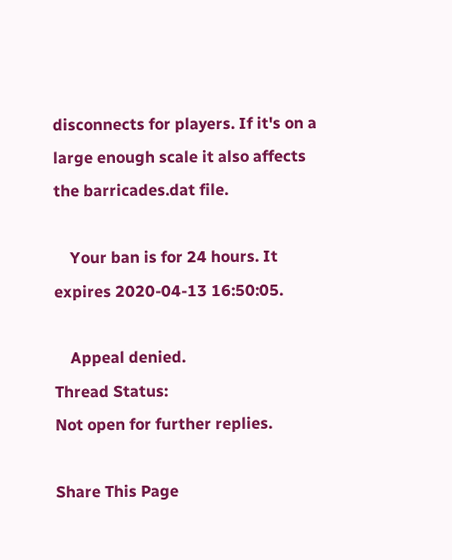disconnects for players. If it's on a large enough scale it also affects the barricades.dat file.

    Your ban is for 24 hours. It expires 2020-04-13 16:50:05.

    Appeal denied.
Thread Status:
Not open for further replies.

Share This Page